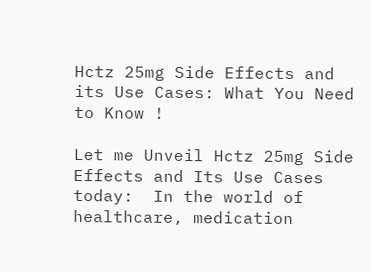Hctz 25mg Side Effects and its Use Cases: What You Need to Know !

Let me Unveil Hctz 25mg Side Effects and Its Use Cases today:  In the world of healthcare, medication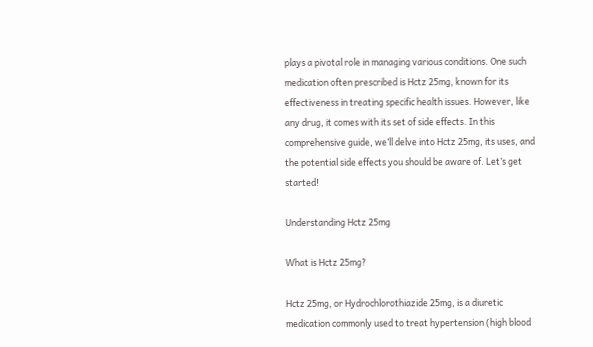plays a pivotal role in managing various conditions. One such medication often prescribed is Hctz 25mg, known for its effectiveness in treating specific health issues. However, like any drug, it comes with its set of side effects. In this comprehensive guide, we’ll delve into Hctz 25mg, its uses, and the potential side effects you should be aware of. Let’s get started!

Understanding Hctz 25mg

What is Hctz 25mg?

Hctz 25mg, or Hydrochlorothiazide 25mg, is a diuretic medication commonly used to treat hypertension (high blood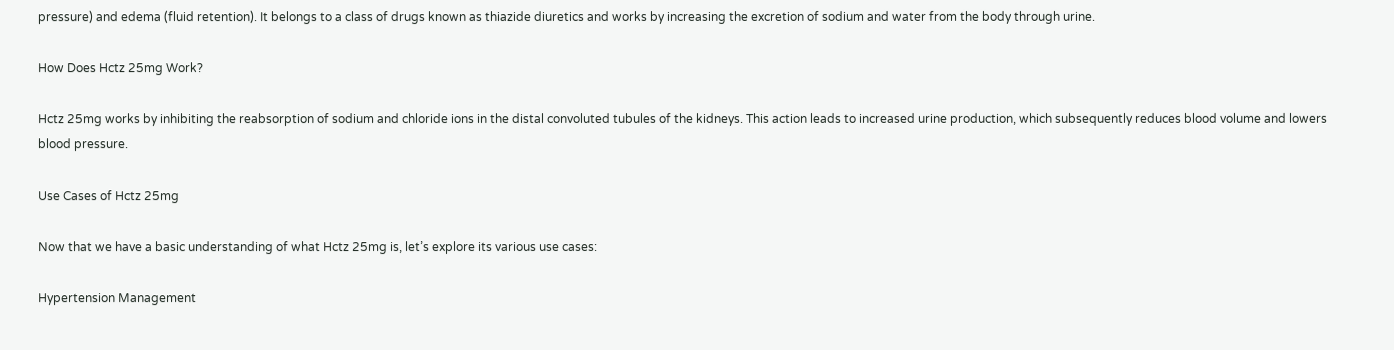pressure) and edema (fluid retention). It belongs to a class of drugs known as thiazide diuretics and works by increasing the excretion of sodium and water from the body through urine.

How Does Hctz 25mg Work?

Hctz 25mg works by inhibiting the reabsorption of sodium and chloride ions in the distal convoluted tubules of the kidneys. This action leads to increased urine production, which subsequently reduces blood volume and lowers blood pressure.

Use Cases of Hctz 25mg

Now that we have a basic understanding of what Hctz 25mg is, let’s explore its various use cases:

Hypertension Management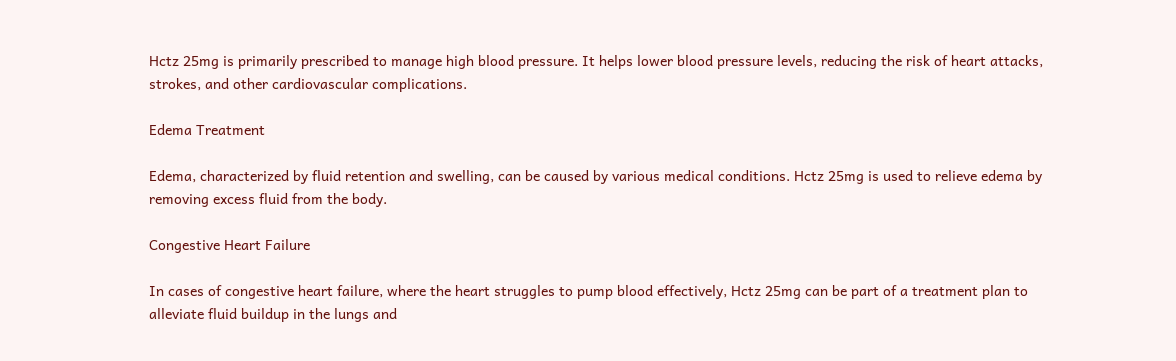Hctz 25mg is primarily prescribed to manage high blood pressure. It helps lower blood pressure levels, reducing the risk of heart attacks, strokes, and other cardiovascular complications.

Edema Treatment

Edema, characterized by fluid retention and swelling, can be caused by various medical conditions. Hctz 25mg is used to relieve edema by removing excess fluid from the body.

Congestive Heart Failure

In cases of congestive heart failure, where the heart struggles to pump blood effectively, Hctz 25mg can be part of a treatment plan to alleviate fluid buildup in the lungs and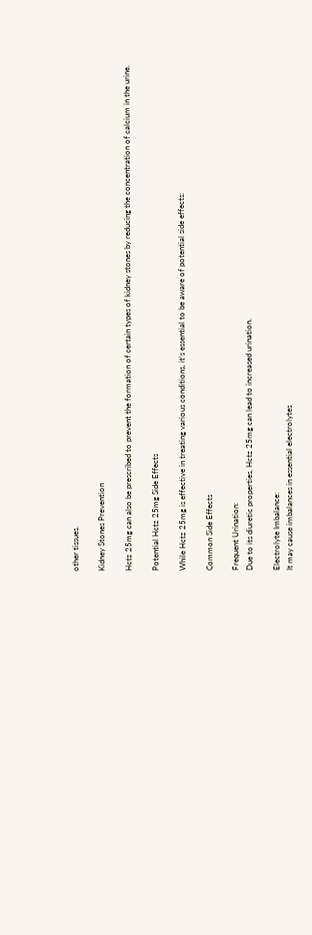other tissues.

Kidney Stones Prevention

Hctz 25mg can also be prescribed to prevent the formation of certain types of kidney stones by reducing the concentration of calcium in the urine.

Potential Hctz 25mg Side Effects

While Hctz 25mg is effective in treating various conditions, it’s essential to be aware of potential side effects:

Common Side Effects

Frequent Urination:
Due to its diuretic properties, Hctz 25mg can lead to increased urination.

Electrolyte Imbalance:
It may cause imbalances in essential electrolytes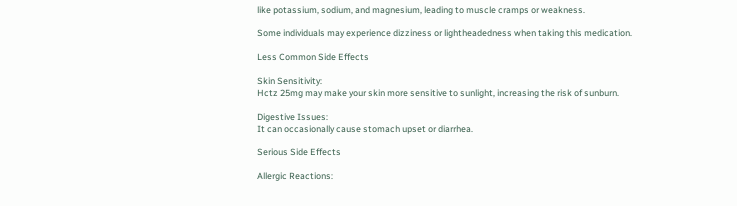like potassium, sodium, and magnesium, leading to muscle cramps or weakness.

Some individuals may experience dizziness or lightheadedness when taking this medication.

Less Common Side Effects

Skin Sensitivity:
Hctz 25mg may make your skin more sensitive to sunlight, increasing the risk of sunburn.

Digestive Issues:
It can occasionally cause stomach upset or diarrhea.

Serious Side Effects

Allergic Reactions: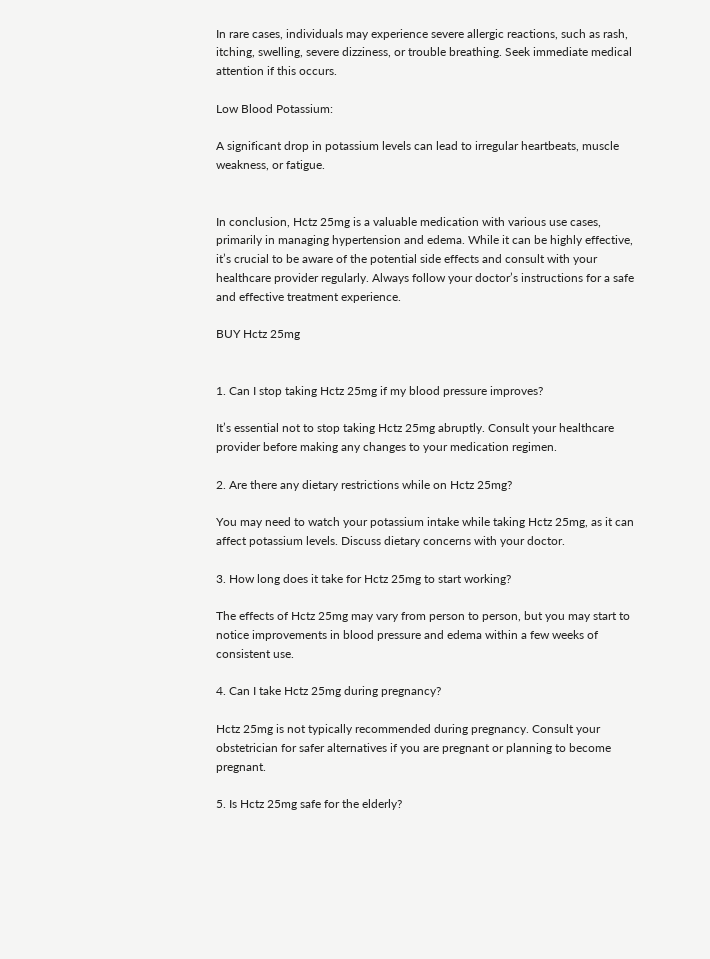In rare cases, individuals may experience severe allergic reactions, such as rash, itching, swelling, severe dizziness, or trouble breathing. Seek immediate medical attention if this occurs.

Low Blood Potassium:

A significant drop in potassium levels can lead to irregular heartbeats, muscle weakness, or fatigue.


In conclusion, Hctz 25mg is a valuable medication with various use cases, primarily in managing hypertension and edema. While it can be highly effective, it’s crucial to be aware of the potential side effects and consult with your healthcare provider regularly. Always follow your doctor’s instructions for a safe and effective treatment experience.

BUY Hctz 25mg


1. Can I stop taking Hctz 25mg if my blood pressure improves?

It’s essential not to stop taking Hctz 25mg abruptly. Consult your healthcare provider before making any changes to your medication regimen.

2. Are there any dietary restrictions while on Hctz 25mg?

You may need to watch your potassium intake while taking Hctz 25mg, as it can affect potassium levels. Discuss dietary concerns with your doctor.

3. How long does it take for Hctz 25mg to start working?

The effects of Hctz 25mg may vary from person to person, but you may start to notice improvements in blood pressure and edema within a few weeks of consistent use.

4. Can I take Hctz 25mg during pregnancy?

Hctz 25mg is not typically recommended during pregnancy. Consult your obstetrician for safer alternatives if you are pregnant or planning to become pregnant.

5. Is Hctz 25mg safe for the elderly?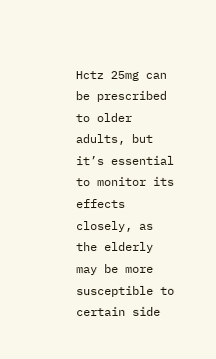Hctz 25mg can be prescribed to older adults, but it’s essential to monitor its effects closely, as the elderly may be more susceptible to certain side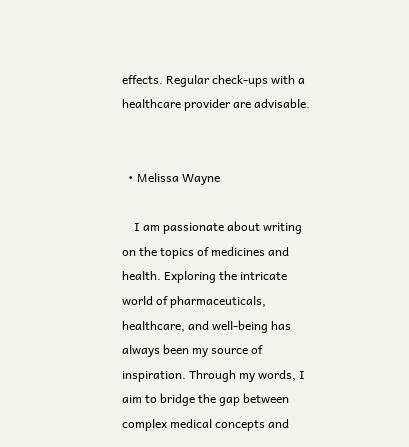effects. Regular check-ups with a healthcare provider are advisable.


  • Melissa Wayne

    I am passionate about writing on the topics of medicines and health. Exploring the intricate world of pharmaceuticals, healthcare, and well-being has always been my source of inspiration. Through my words, I aim to bridge the gap between complex medical concepts and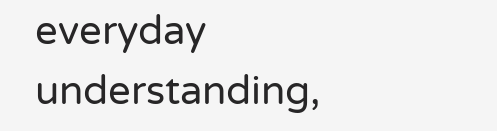everyday understanding,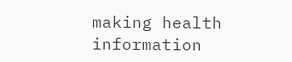making health information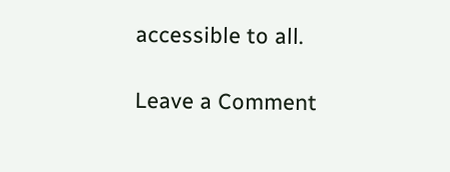accessible to all.

Leave a Comment